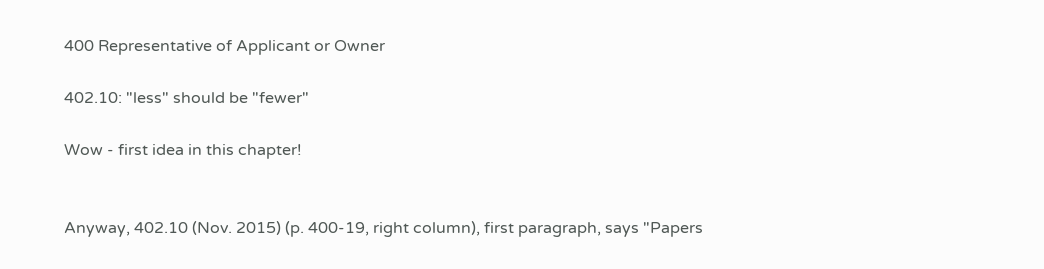400 Representative of Applicant or Owner

402.10: "less" should be "fewer"

Wow - first idea in this chapter!


Anyway, 402.10 (Nov. 2015) (p. 400-19, right column), first paragraph, says "Papers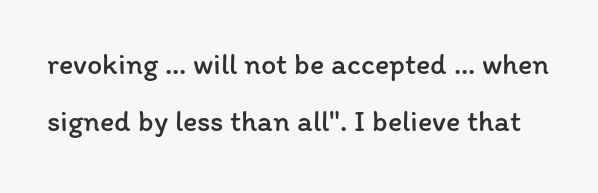revoking ... will not be accepted ... when signed by less than all". I believe that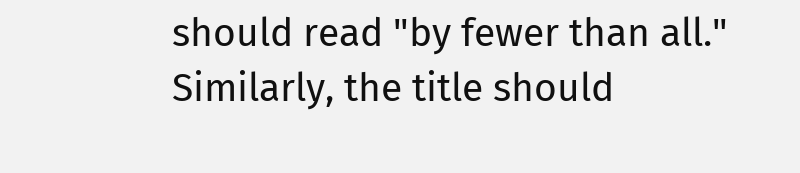should read "by fewer than all." Similarly, the title should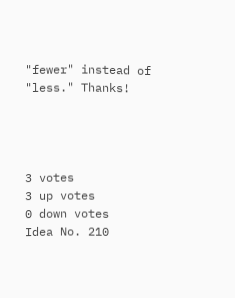"fewer" instead of "less." Thanks!




3 votes
3 up votes
0 down votes
Idea No. 210